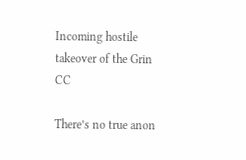Incoming hostile takeover of the Grin CC

There’s no true anon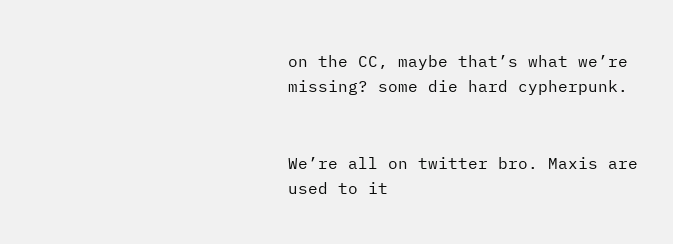on the CC, maybe that’s what we’re missing? some die hard cypherpunk.


We’re all on twitter bro. Maxis are used to it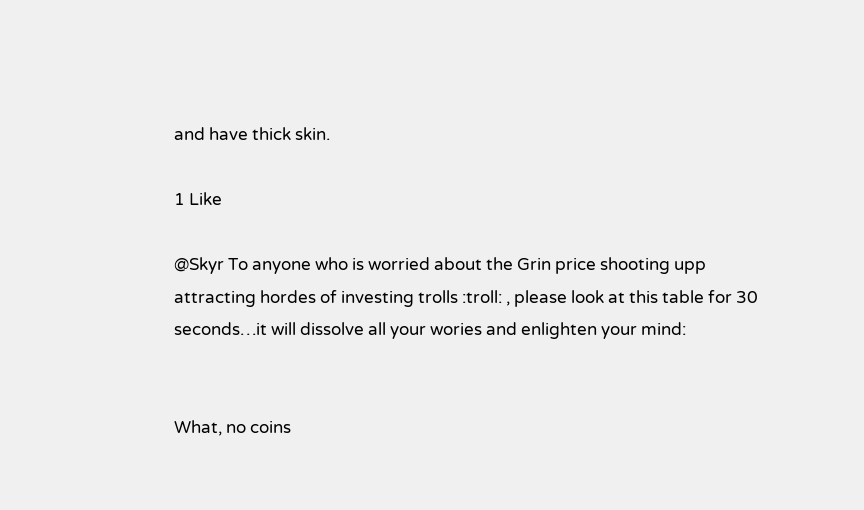and have thick skin.

1 Like

@Skyr To anyone who is worried about the Grin price shooting upp attracting hordes of investing trolls :troll: , please look at this table for 30 seconds…it will dissolve all your wories and enlighten your mind:


What, no coins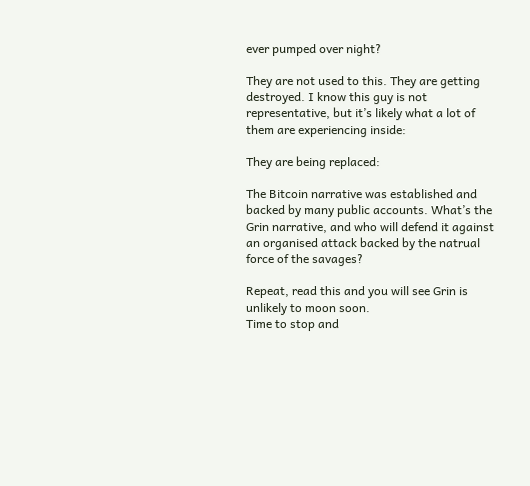ever pumped over night?

They are not used to this. They are getting destroyed. I know this guy is not representative, but it’s likely what a lot of them are experiencing inside:

They are being replaced:

The Bitcoin narrative was established and backed by many public accounts. What’s the Grin narrative, and who will defend it against an organised attack backed by the natrual force of the savages?

Repeat, read this and you will see Grin is unlikely to moon soon.
Time to stop and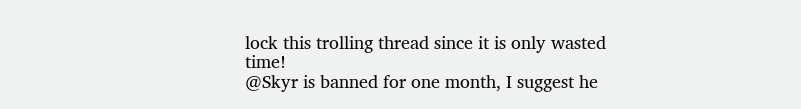lock this trolling thread since it is only wasted time!
@Skyr is banned for one month, I suggest he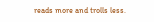reads more and trolls less.